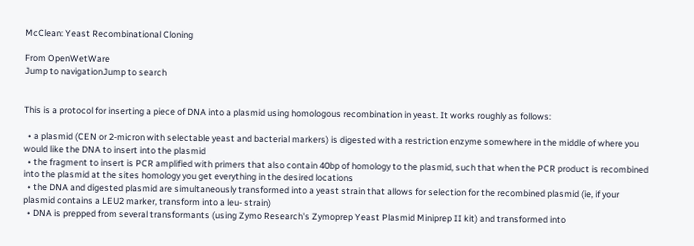McClean: Yeast Recombinational Cloning

From OpenWetWare
Jump to navigationJump to search


This is a protocol for inserting a piece of DNA into a plasmid using homologous recombination in yeast. It works roughly as follows:

  • a plasmid (CEN or 2-micron with selectable yeast and bacterial markers) is digested with a restriction enzyme somewhere in the middle of where you would like the DNA to insert into the plasmid
  • the fragment to insert is PCR amplified with primers that also contain 40bp of homology to the plasmid, such that when the PCR product is recombined into the plasmid at the sites homology you get everything in the desired locations
  • the DNA and digested plasmid are simultaneously transformed into a yeast strain that allows for selection for the recombined plasmid (ie, if your plasmid contains a LEU2 marker, transform into a leu- strain)
  • DNA is prepped from several transformants (using Zymo Research's Zymoprep Yeast Plasmid Miniprep II kit) and transformed into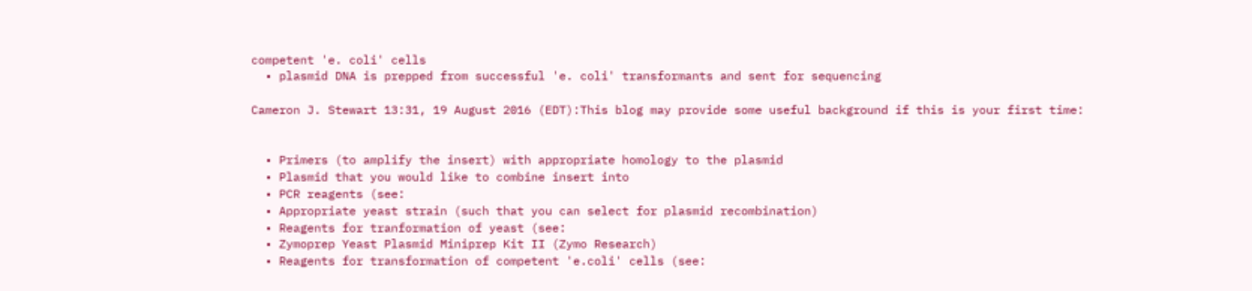competent 'e. coli' cells
  • plasmid DNA is prepped from successful 'e. coli' transformants and sent for sequencing

Cameron J. Stewart 13:31, 19 August 2016 (EDT):This blog may provide some useful background if this is your first time:


  • Primers (to amplify the insert) with appropriate homology to the plasmid
  • Plasmid that you would like to combine insert into
  • PCR reagents (see:
  • Appropriate yeast strain (such that you can select for plasmid recombination)
  • Reagents for tranformation of yeast (see:
  • Zymoprep Yeast Plasmid Miniprep Kit II (Zymo Research)
  • Reagents for transformation of competent 'e.coli' cells (see: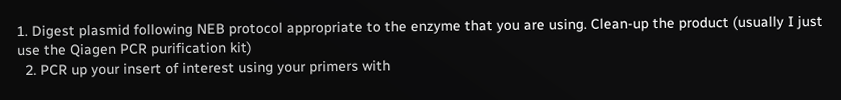1. Digest plasmid following NEB protocol appropriate to the enzyme that you are using. Clean-up the product (usually I just use the Qiagen PCR purification kit)
  2. PCR up your insert of interest using your primers with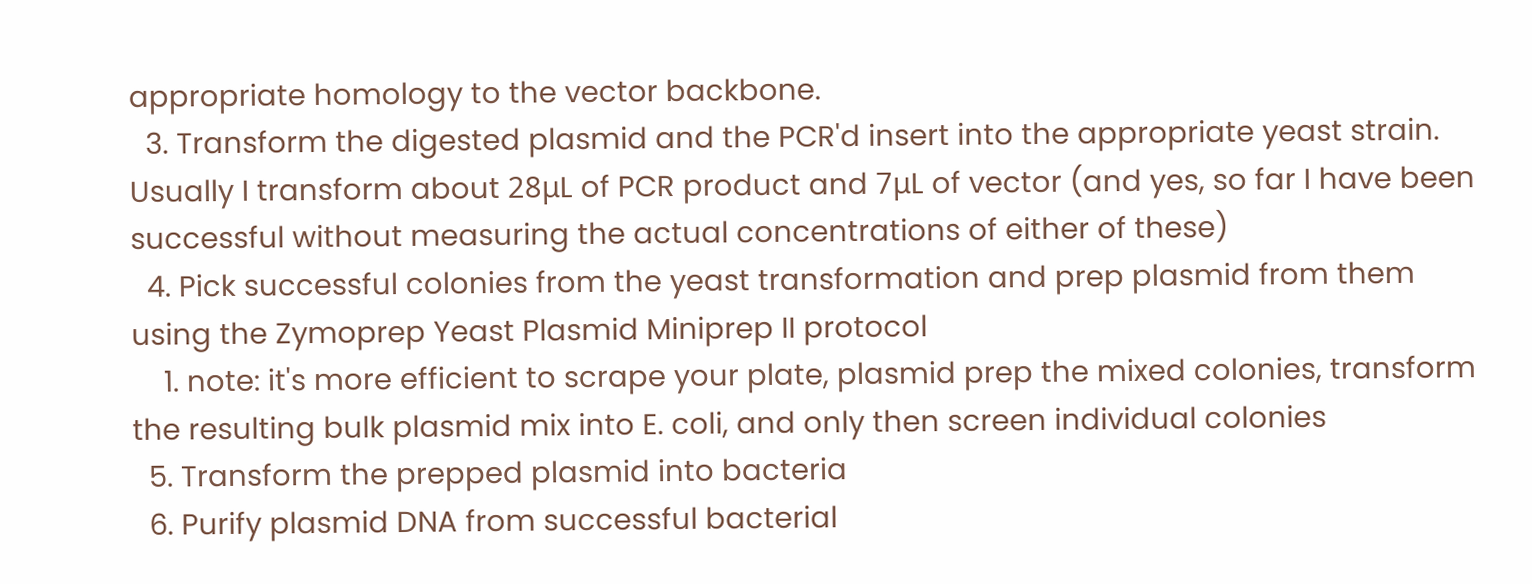appropriate homology to the vector backbone.
  3. Transform the digested plasmid and the PCR'd insert into the appropriate yeast strain. Usually I transform about 28μL of PCR product and 7μL of vector (and yes, so far I have been successful without measuring the actual concentrations of either of these)
  4. Pick successful colonies from the yeast transformation and prep plasmid from them using the Zymoprep Yeast Plasmid Miniprep II protocol
    1. note: it's more efficient to scrape your plate, plasmid prep the mixed colonies, transform the resulting bulk plasmid mix into E. coli, and only then screen individual colonies
  5. Transform the prepped plasmid into bacteria
  6. Purify plasmid DNA from successful bacterial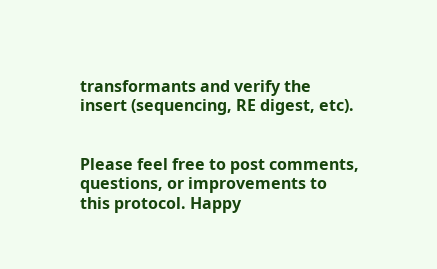transformants and verify the insert (sequencing, RE digest, etc).


Please feel free to post comments, questions, or improvements to this protocol. Happy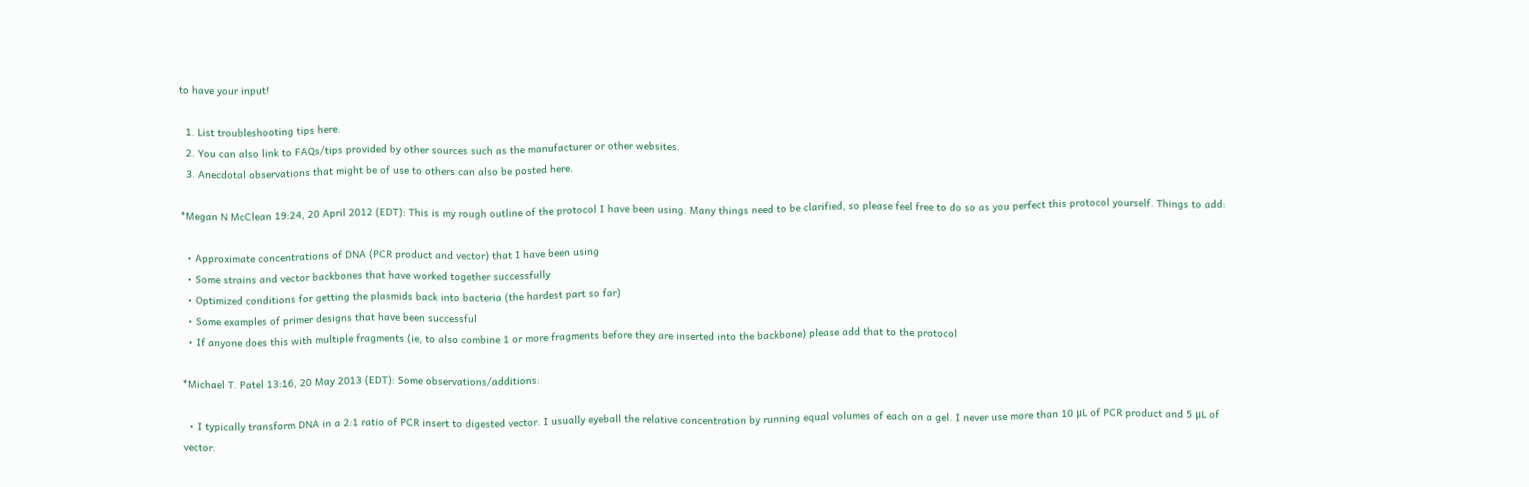to have your input!

  1. List troubleshooting tips here.
  2. You can also link to FAQs/tips provided by other sources such as the manufacturer or other websites.
  3. Anecdotal observations that might be of use to others can also be posted here.

*Megan N McClean 19:24, 20 April 2012 (EDT): This is my rough outline of the protocol I have been using. Many things need to be clarified, so please feel free to do so as you perfect this protocol yourself. Things to add:

  • Approximate concentrations of DNA (PCR product and vector) that I have been using
  • Some strains and vector backbones that have worked together successfully
  • Optimized conditions for getting the plasmids back into bacteria (the hardest part so far)
  • Some examples of primer designs that have been successful
  • If anyone does this with multiple fragments (ie, to also combine 1 or more fragments before they are inserted into the backbone) please add that to the protocol

*Michael T. Patel 13:16, 20 May 2013 (EDT): Some observations/additions:

  • I typically transform DNA in a 2:1 ratio of PCR insert to digested vector. I usually eyeball the relative concentration by running equal volumes of each on a gel. I never use more than 10 μL of PCR product and 5 μL of vector.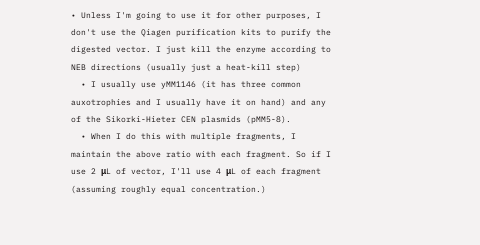• Unless I'm going to use it for other purposes, I don't use the Qiagen purification kits to purify the digested vector. I just kill the enzyme according to NEB directions (usually just a heat-kill step)
  • I usually use yMM1146 (it has three common auxotrophies and I usually have it on hand) and any of the Sikorki-Hieter CEN plasmids (pMM5-8).
  • When I do this with multiple fragments, I maintain the above ratio with each fragment. So if I use 2 μL of vector, I'll use 4 μL of each fragment (assuming roughly equal concentration.)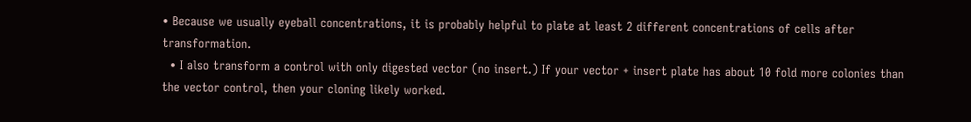• Because we usually eyeball concentrations, it is probably helpful to plate at least 2 different concentrations of cells after transformation.
  • I also transform a control with only digested vector (no insert.) If your vector + insert plate has about 10 fold more colonies than the vector control, then your cloning likely worked.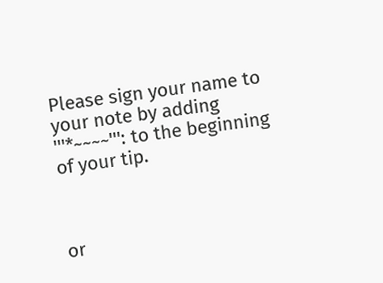Please sign your name to your note by adding '''*~~~~''': to the beginning of your tip.



or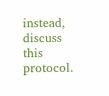instead, discuss this protocol.